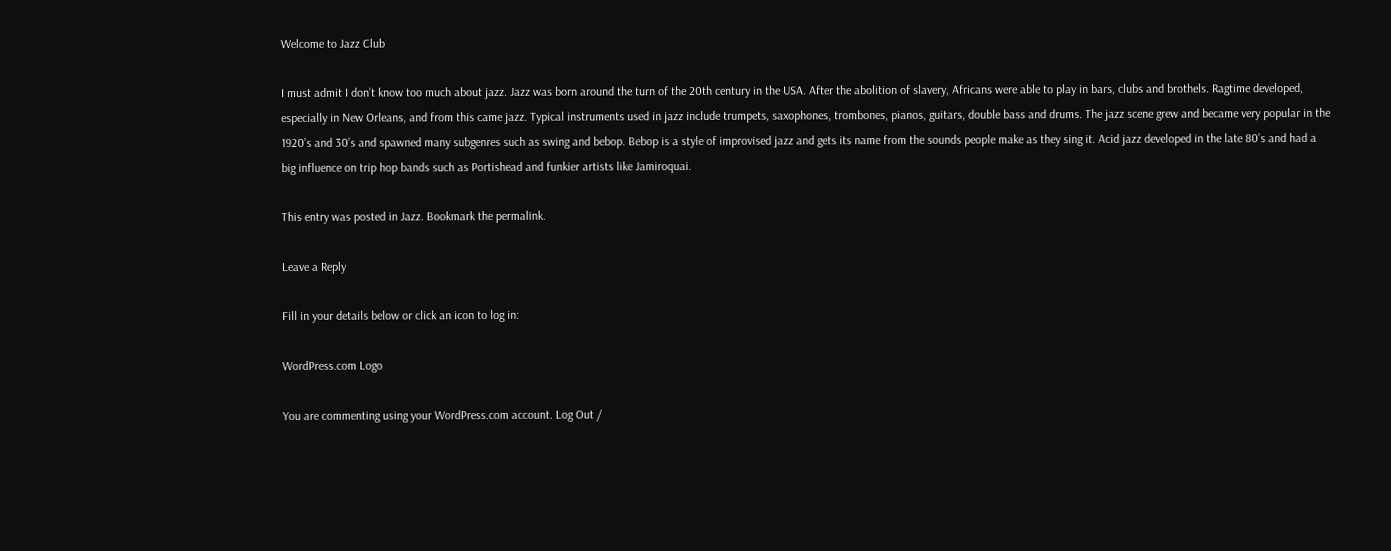Welcome to Jazz Club

I must admit I don’t know too much about jazz. Jazz was born around the turn of the 20th century in the USA. After the abolition of slavery, Africans were able to play in bars, clubs and brothels. Ragtime developed, especially in New Orleans, and from this came jazz. Typical instruments used in jazz include trumpets, saxophones, trombones, pianos, guitars, double bass and drums. The jazz scene grew and became very popular in the 1920’s and 30’s and spawned many subgenres such as swing and bebop. Bebop is a style of improvised jazz and gets its name from the sounds people make as they sing it. Acid jazz developed in the late 80’s and had a big influence on trip hop bands such as Portishead and funkier artists like Jamiroquai.

This entry was posted in Jazz. Bookmark the permalink.

Leave a Reply

Fill in your details below or click an icon to log in:

WordPress.com Logo

You are commenting using your WordPress.com account. Log Out /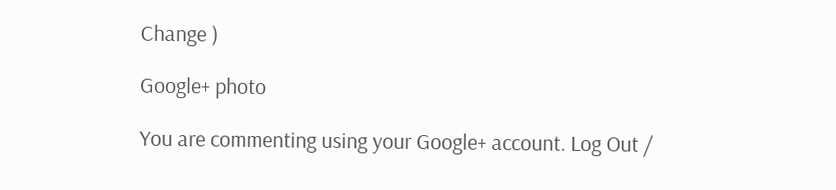Change )

Google+ photo

You are commenting using your Google+ account. Log Out /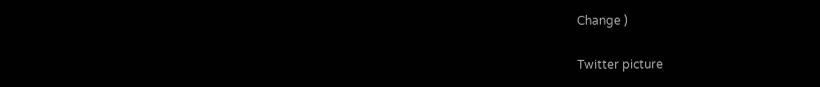Change )

Twitter picture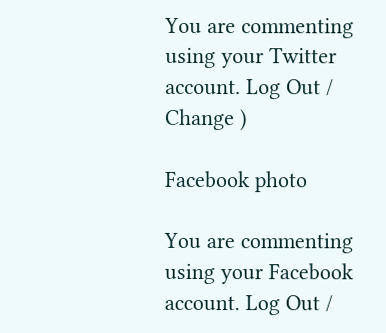You are commenting using your Twitter account. Log Out /  Change )

Facebook photo

You are commenting using your Facebook account. Log Out /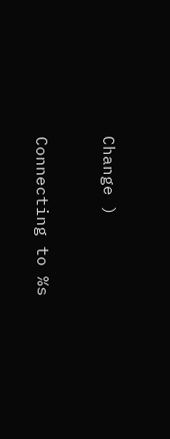Change )


Connecting to %s